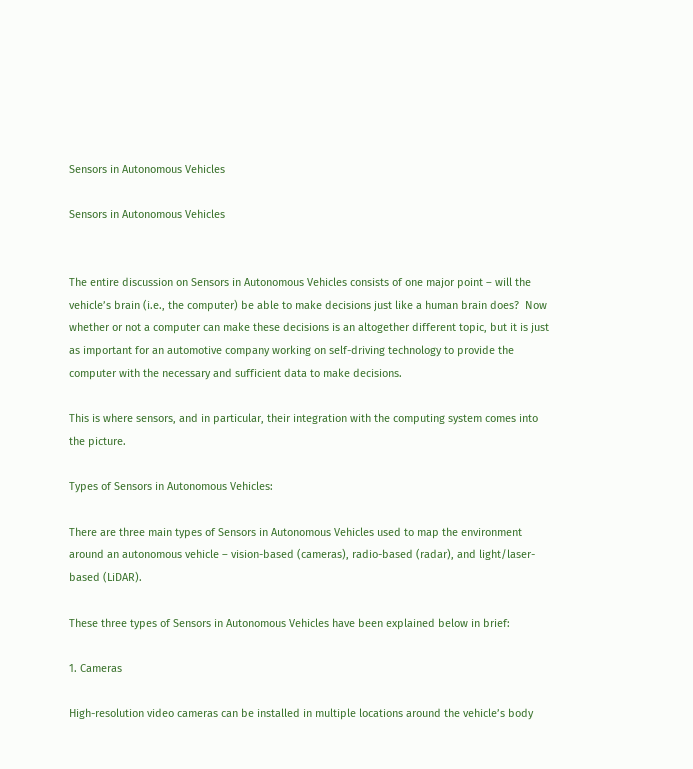Sensors in Autonomous Vehicles

Sensors in Autonomous Vehicles


The entire discussion on Sensors in Autonomous Vehicles consists of one major point – will the vehicle’s brain (i.e., the computer) be able to make decisions just like a human brain does?  Now whether or not a computer can make these decisions is an altogether different topic, but it is just as important for an automotive company working on self-driving technology to provide the computer with the necessary and sufficient data to make decisions.

This is where sensors, and in particular, their integration with the computing system comes into the picture.

Types of Sensors in Autonomous Vehicles:

There are three main types of Sensors in Autonomous Vehicles used to map the environment around an autonomous vehicle – vision-based (cameras), radio-based (radar), and light/laser-based (LiDAR).

These three types of Sensors in Autonomous Vehicles have been explained below in brief:

1. Cameras

High-resolution video cameras can be installed in multiple locations around the vehicle’s body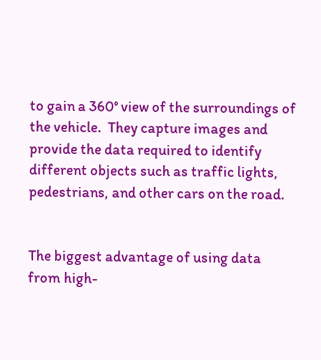to gain a 360° view of the surroundings of the vehicle.  They capture images and provide the data required to identify different objects such as traffic lights, pedestrians, and other cars on the road.


The biggest advantage of using data from high-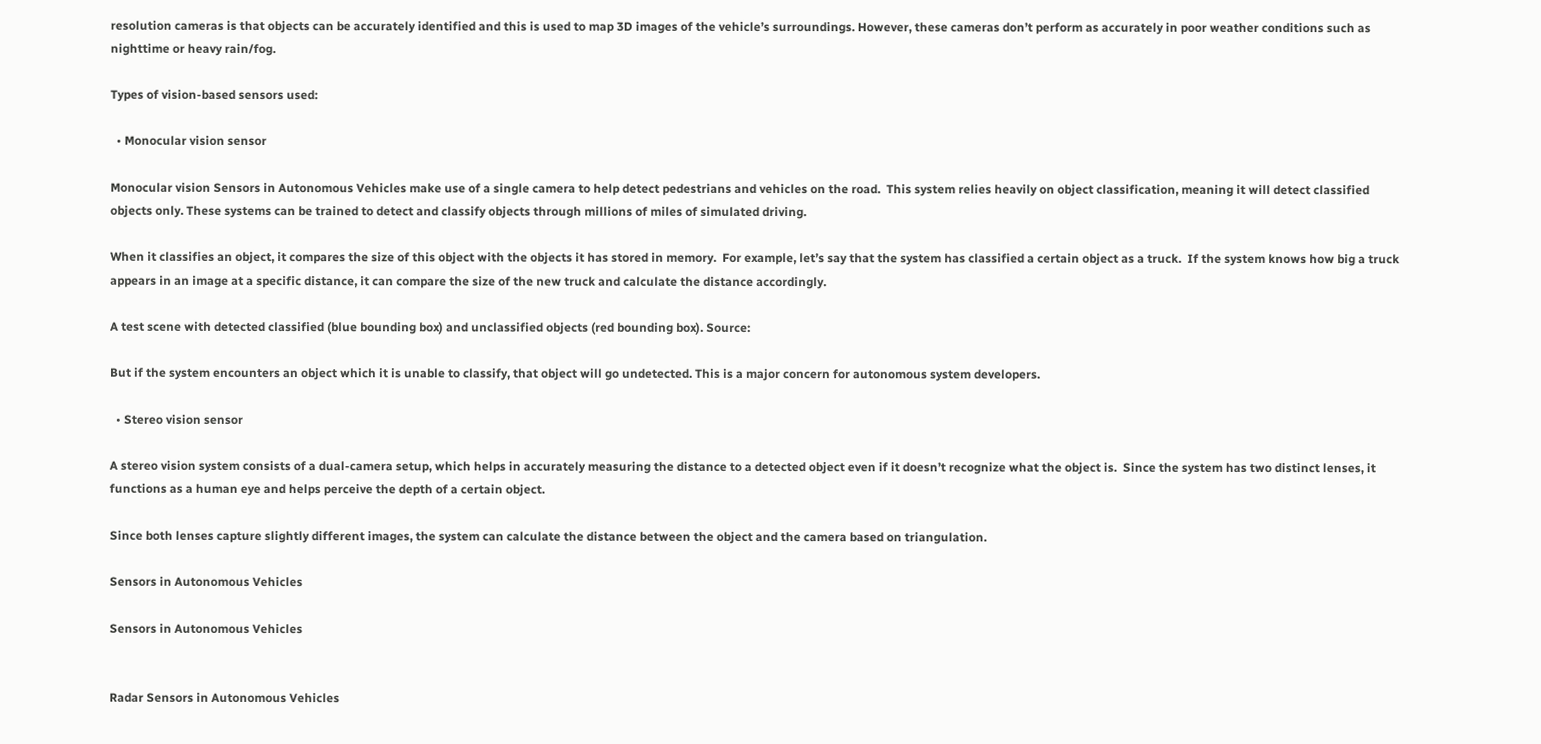resolution cameras is that objects can be accurately identified and this is used to map 3D images of the vehicle’s surroundings. However, these cameras don’t perform as accurately in poor weather conditions such as nighttime or heavy rain/fog.

Types of vision-based sensors used:

  • Monocular vision sensor

Monocular vision Sensors in Autonomous Vehicles make use of a single camera to help detect pedestrians and vehicles on the road.  This system relies heavily on object classification, meaning it will detect classified objects only. These systems can be trained to detect and classify objects through millions of miles of simulated driving.

When it classifies an object, it compares the size of this object with the objects it has stored in memory.  For example, let’s say that the system has classified a certain object as a truck.  If the system knows how big a truck appears in an image at a specific distance, it can compare the size of the new truck and calculate the distance accordingly.

A test scene with detected classified (blue bounding box) and unclassified objects (red bounding box). Source:

But if the system encounters an object which it is unable to classify, that object will go undetected. This is a major concern for autonomous system developers.

  • Stereo vision sensor

A stereo vision system consists of a dual-camera setup, which helps in accurately measuring the distance to a detected object even if it doesn’t recognize what the object is.  Since the system has two distinct lenses, it functions as a human eye and helps perceive the depth of a certain object.

Since both lenses capture slightly different images, the system can calculate the distance between the object and the camera based on triangulation.

Sensors in Autonomous Vehicles

Sensors in Autonomous Vehicles


Radar Sensors in Autonomous Vehicles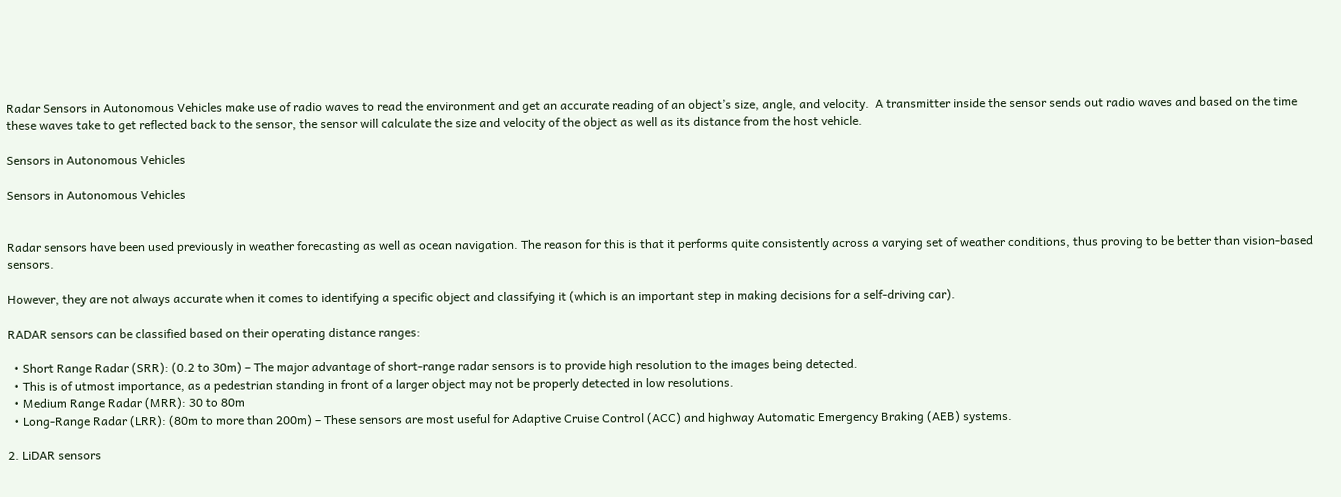Radar Sensors in Autonomous Vehicles make use of radio waves to read the environment and get an accurate reading of an object’s size, angle, and velocity.  A transmitter inside the sensor sends out radio waves and based on the time these waves take to get reflected back to the sensor, the sensor will calculate the size and velocity of the object as well as its distance from the host vehicle.

Sensors in Autonomous Vehicles

Sensors in Autonomous Vehicles


Radar sensors have been used previously in weather forecasting as well as ocean navigation. The reason for this is that it performs quite consistently across a varying set of weather conditions, thus proving to be better than vision-based sensors.

However, they are not always accurate when it comes to identifying a specific object and classifying it (which is an important step in making decisions for a self-driving car).

RADAR sensors can be classified based on their operating distance ranges:

  • Short Range Radar (SRR): (0.2 to 30m) – The major advantage of short-range radar sensors is to provide high resolution to the images being detected.
  • This is of utmost importance, as a pedestrian standing in front of a larger object may not be properly detected in low resolutions.
  • Medium Range Radar (MRR): 30 to 80m
  • Long-Range Radar (LRR): (80m to more than 200m) – These sensors are most useful for Adaptive Cruise Control (ACC) and highway Automatic Emergency Braking (AEB) systems.

2. LiDAR sensors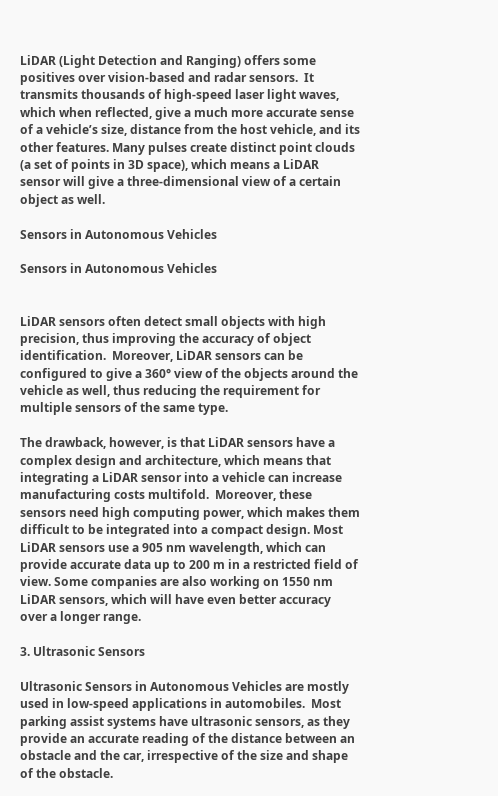LiDAR (Light Detection and Ranging) offers some positives over vision-based and radar sensors.  It transmits thousands of high-speed laser light waves, which when reflected, give a much more accurate sense of a vehicle’s size, distance from the host vehicle, and its other features. Many pulses create distinct point clouds (a set of points in 3D space), which means a LiDAR sensor will give a three-dimensional view of a certain object as well.

Sensors in Autonomous Vehicles

Sensors in Autonomous Vehicles


LiDAR sensors often detect small objects with high precision, thus improving the accuracy of object identification.  Moreover, LiDAR sensors can be configured to give a 360° view of the objects around the vehicle as well, thus reducing the requirement for multiple sensors of the same type.

The drawback, however, is that LiDAR sensors have a complex design and architecture, which means that integrating a LiDAR sensor into a vehicle can increase manufacturing costs multifold.  Moreover, these sensors need high computing power, which makes them difficult to be integrated into a compact design. Most LiDAR sensors use a 905 nm wavelength, which can provide accurate data up to 200 m in a restricted field of view. Some companies are also working on 1550 nm LiDAR sensors, which will have even better accuracy over a longer range.

3. Ultrasonic Sensors

Ultrasonic Sensors in Autonomous Vehicles are mostly used in low-speed applications in automobiles.  Most parking assist systems have ultrasonic sensors, as they provide an accurate reading of the distance between an obstacle and the car, irrespective of the size and shape of the obstacle.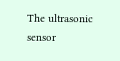The ultrasonic sensor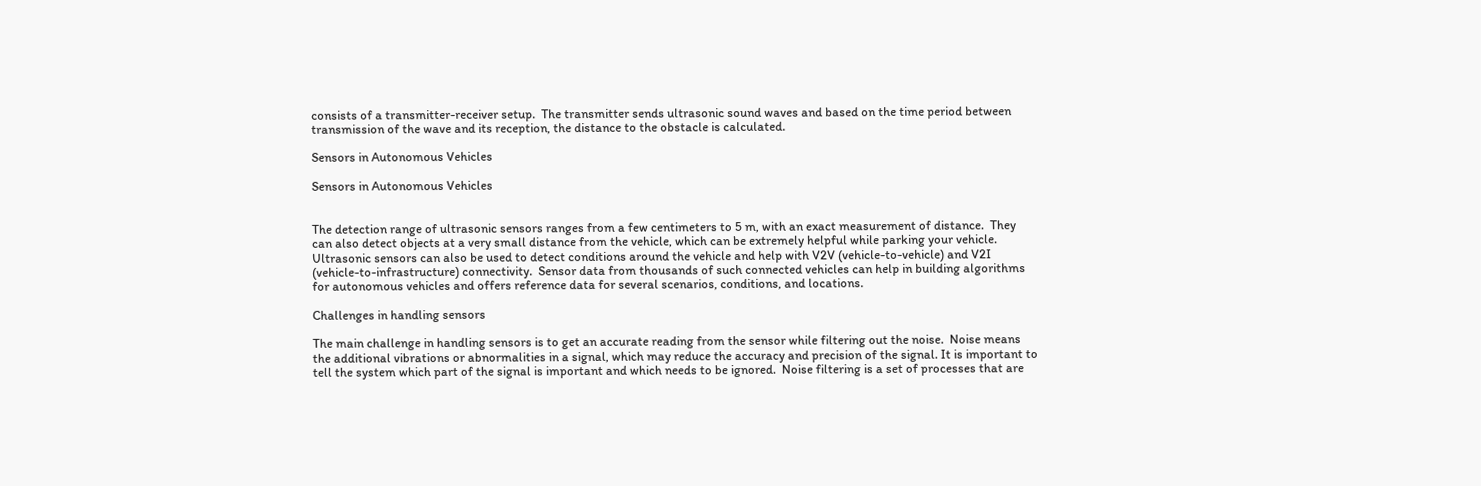consists of a transmitter-receiver setup.  The transmitter sends ultrasonic sound waves and based on the time period between transmission of the wave and its reception, the distance to the obstacle is calculated.

Sensors in Autonomous Vehicles

Sensors in Autonomous Vehicles


The detection range of ultrasonic sensors ranges from a few centimeters to 5 m, with an exact measurement of distance.  They can also detect objects at a very small distance from the vehicle, which can be extremely helpful while parking your vehicle. Ultrasonic sensors can also be used to detect conditions around the vehicle and help with V2V (vehicle-to-vehicle) and V2I (vehicle-to-infrastructure) connectivity.  Sensor data from thousands of such connected vehicles can help in building algorithms for autonomous vehicles and offers reference data for several scenarios, conditions, and locations.

Challenges in handling sensors

The main challenge in handling sensors is to get an accurate reading from the sensor while filtering out the noise.  Noise means the additional vibrations or abnormalities in a signal, which may reduce the accuracy and precision of the signal. It is important to tell the system which part of the signal is important and which needs to be ignored.  Noise filtering is a set of processes that are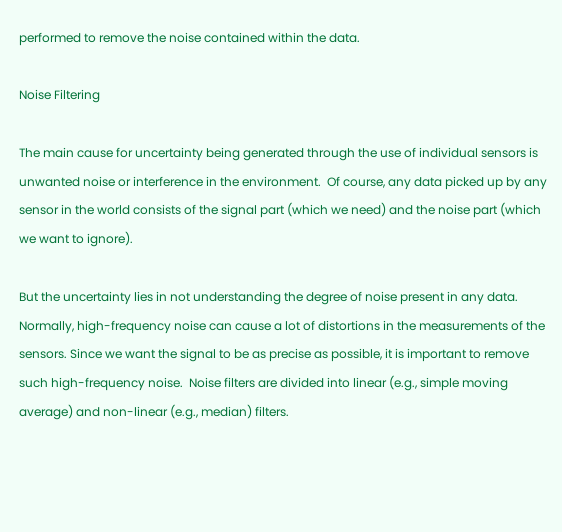performed to remove the noise contained within the data.

Noise Filtering

The main cause for uncertainty being generated through the use of individual sensors is unwanted noise or interference in the environment.  Of course, any data picked up by any sensor in the world consists of the signal part (which we need) and the noise part (which we want to ignore).

But the uncertainty lies in not understanding the degree of noise present in any data. Normally, high-frequency noise can cause a lot of distortions in the measurements of the sensors. Since we want the signal to be as precise as possible, it is important to remove such high-frequency noise.  Noise filters are divided into linear (e.g., simple moving average) and non-linear (e.g., median) filters.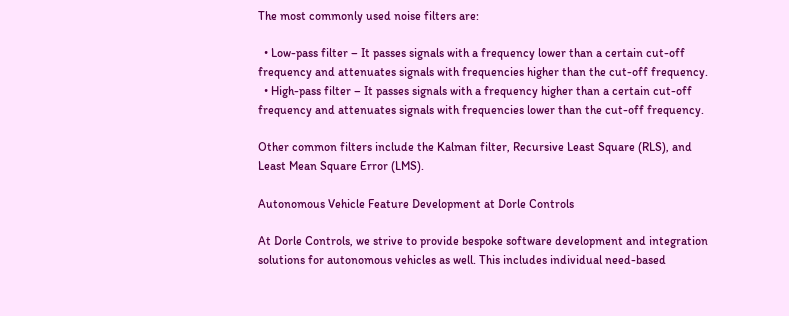The most commonly used noise filters are:

  • Low-pass filter – It passes signals with a frequency lower than a certain cut-off frequency and attenuates signals with frequencies higher than the cut-off frequency.
  • High-pass filter – It passes signals with a frequency higher than a certain cut-off frequency and attenuates signals with frequencies lower than the cut-off frequency.

Other common filters include the Kalman filter, Recursive Least Square (RLS), and Least Mean Square Error (LMS).

Autonomous Vehicle Feature Development at Dorle Controls

At Dorle Controls, we strive to provide bespoke software development and integration solutions for autonomous vehicles as well. This includes individual need-based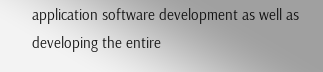application software development as well as developing the entire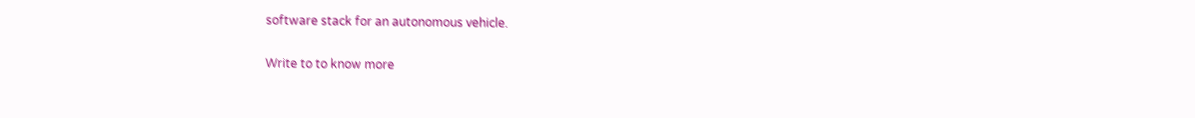software stack for an autonomous vehicle.

Write to to know more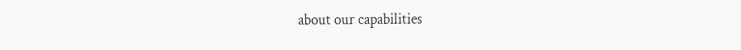about our capabilities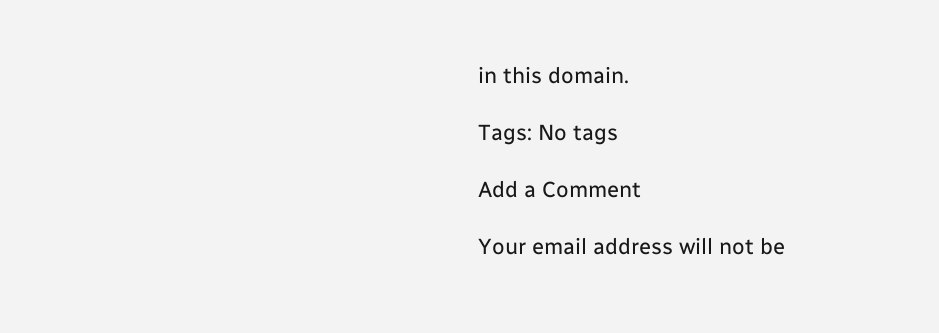in this domain.

Tags: No tags

Add a Comment

Your email address will not be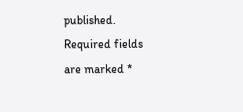published. Required fields are marked *